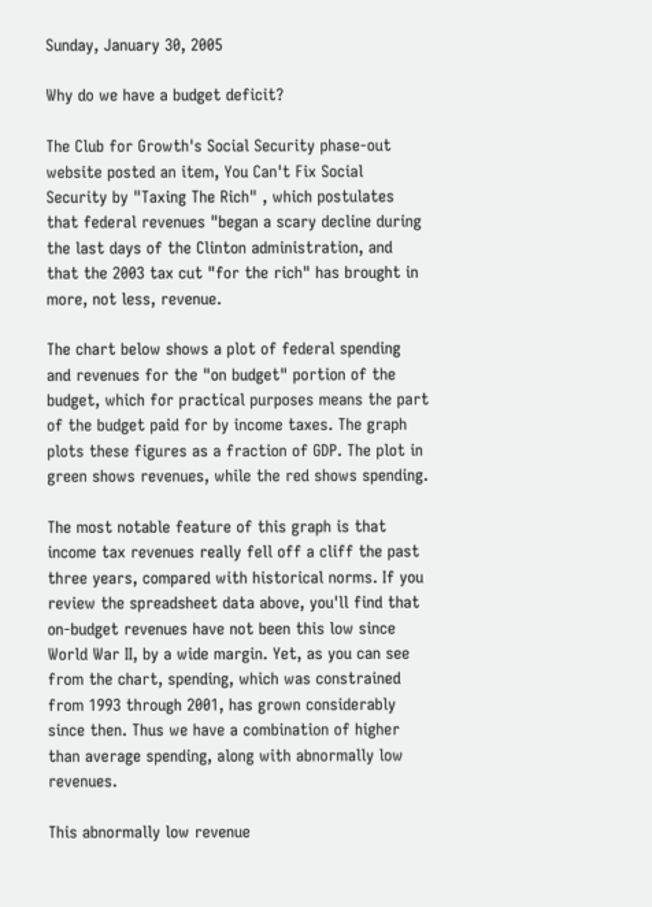Sunday, January 30, 2005

Why do we have a budget deficit?

The Club for Growth's Social Security phase-out website posted an item, You Can't Fix Social Security by "Taxing The Rich" , which postulates that federal revenues "began a scary decline during the last days of the Clinton administration, and that the 2003 tax cut "for the rich" has brought in more, not less, revenue.

The chart below shows a plot of federal spending and revenues for the "on budget" portion of the budget, which for practical purposes means the part of the budget paid for by income taxes. The graph plots these figures as a fraction of GDP. The plot in green shows revenues, while the red shows spending.

The most notable feature of this graph is that income tax revenues really fell off a cliff the past three years, compared with historical norms. If you review the spreadsheet data above, you'll find that on-budget revenues have not been this low since World War II, by a wide margin. Yet, as you can see from the chart, spending, which was constrained from 1993 through 2001, has grown considerably since then. Thus we have a combination of higher than average spending, along with abnormally low revenues.

This abnormally low revenue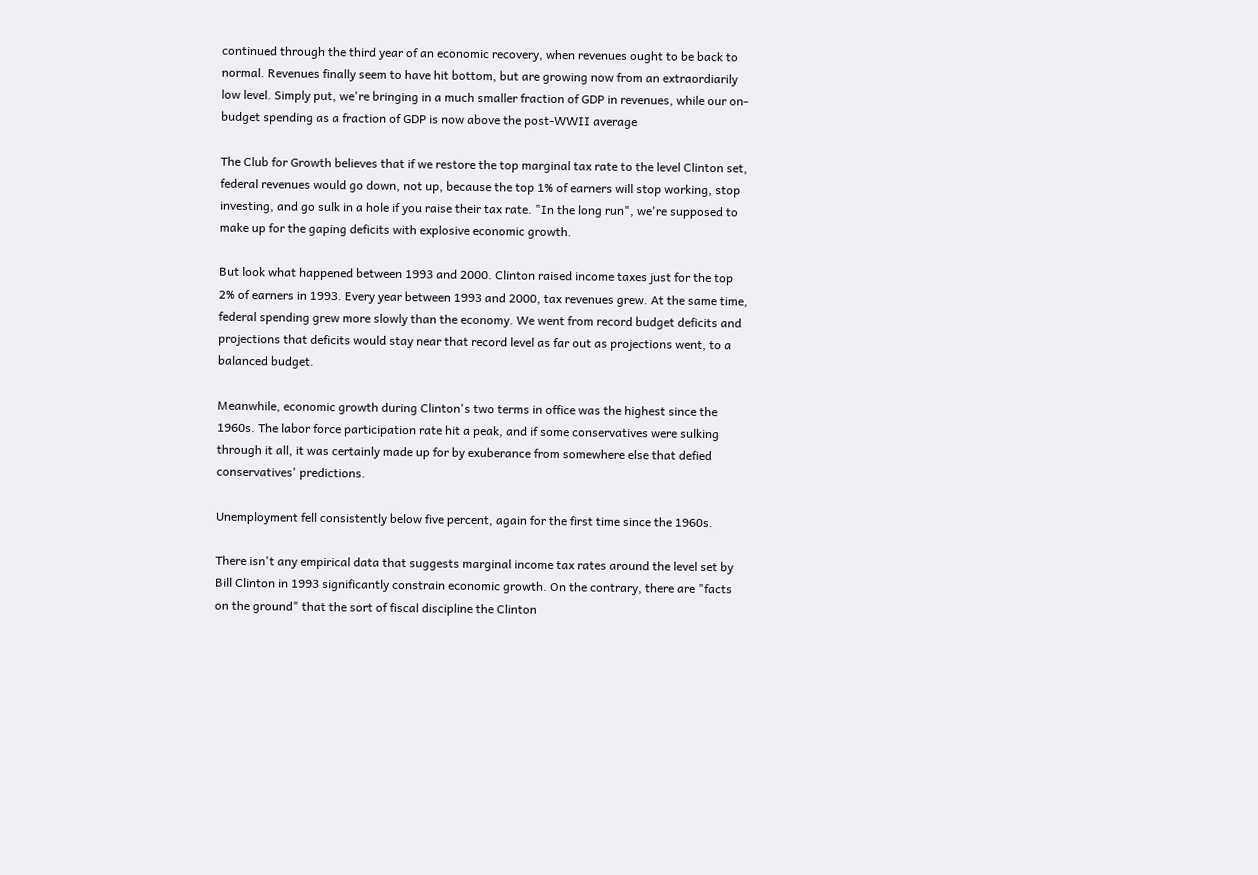continued through the third year of an economic recovery, when revenues ought to be back to normal. Revenues finally seem to have hit bottom, but are growing now from an extraordiarily low level. Simply put, we're bringing in a much smaller fraction of GDP in revenues, while our on-budget spending as a fraction of GDP is now above the post-WWII average

The Club for Growth believes that if we restore the top marginal tax rate to the level Clinton set, federal revenues would go down, not up, because the top 1% of earners will stop working, stop investing, and go sulk in a hole if you raise their tax rate. "In the long run", we're supposed to make up for the gaping deficits with explosive economic growth.

But look what happened between 1993 and 2000. Clinton raised income taxes just for the top 2% of earners in 1993. Every year between 1993 and 2000, tax revenues grew. At the same time, federal spending grew more slowly than the economy. We went from record budget deficits and projections that deficits would stay near that record level as far out as projections went, to a balanced budget.

Meanwhile, economic growth during Clinton's two terms in office was the highest since the 1960s. The labor force participation rate hit a peak, and if some conservatives were sulking through it all, it was certainly made up for by exuberance from somewhere else that defied conservatives' predictions.

Unemployment fell consistently below five percent, again for the first time since the 1960s.

There isn't any empirical data that suggests marginal income tax rates around the level set by Bill Clinton in 1993 significantly constrain economic growth. On the contrary, there are "facts on the ground" that the sort of fiscal discipline the Clinton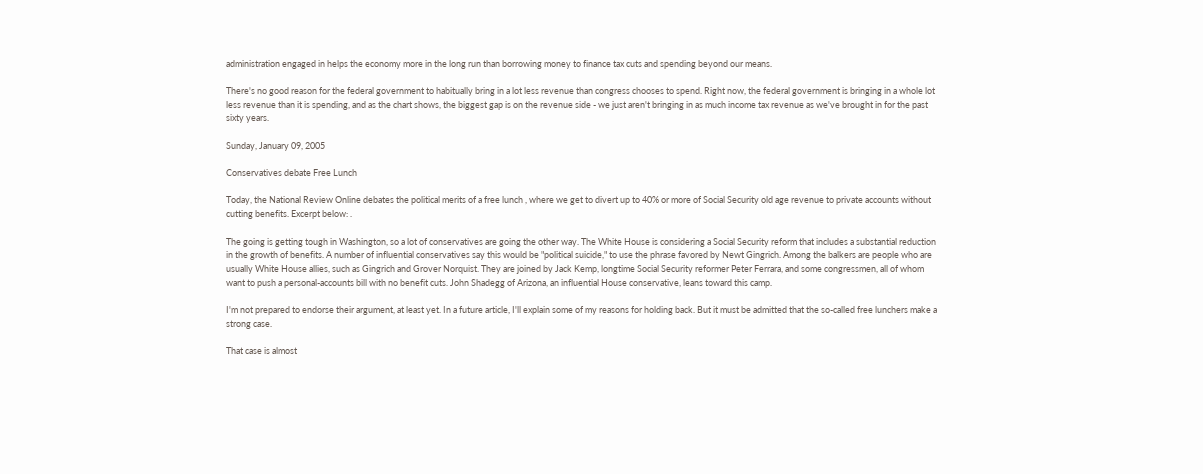administration engaged in helps the economy more in the long run than borrowing money to finance tax cuts and spending beyond our means.

There's no good reason for the federal government to habitually bring in a lot less revenue than congress chooses to spend. Right now, the federal government is bringing in a whole lot less revenue than it is spending, and as the chart shows, the biggest gap is on the revenue side - we just aren't bringing in as much income tax revenue as we've brought in for the past sixty years.

Sunday, January 09, 2005

Conservatives debate Free Lunch

Today, the National Review Online debates the political merits of a free lunch , where we get to divert up to 40% or more of Social Security old age revenue to private accounts without cutting benefits. Excerpt below: .

The going is getting tough in Washington, so a lot of conservatives are going the other way. The White House is considering a Social Security reform that includes a substantial reduction in the growth of benefits. A number of influential conservatives say this would be "political suicide," to use the phrase favored by Newt Gingrich. Among the balkers are people who are usually White House allies, such as Gingrich and Grover Norquist. They are joined by Jack Kemp, longtime Social Security reformer Peter Ferrara, and some congressmen, all of whom want to push a personal-accounts bill with no benefit cuts. John Shadegg of Arizona, an influential House conservative, leans toward this camp.

I'm not prepared to endorse their argument, at least yet. In a future article, I'll explain some of my reasons for holding back. But it must be admitted that the so-called free lunchers make a strong case.

That case is almost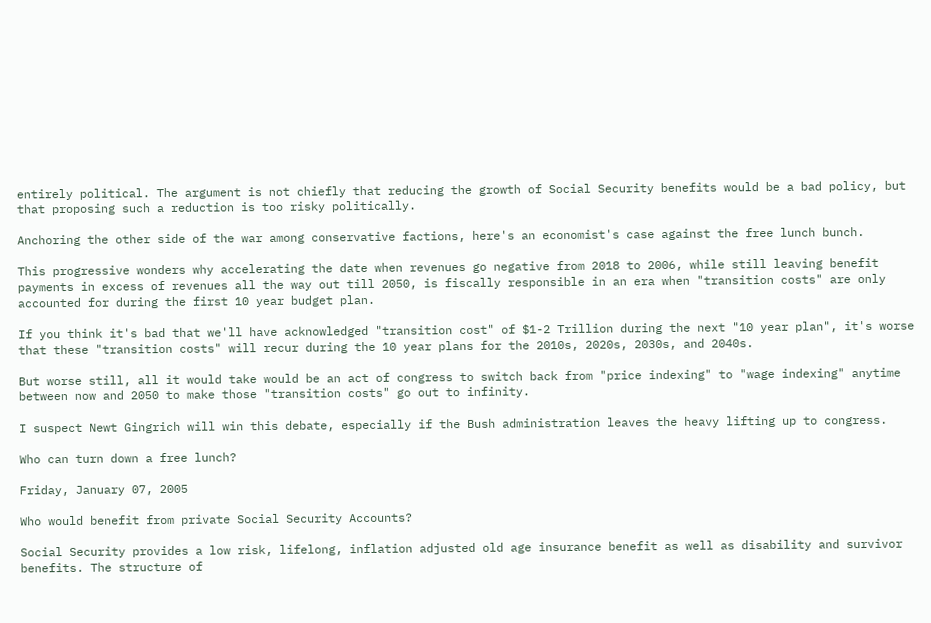entirely political. The argument is not chiefly that reducing the growth of Social Security benefits would be a bad policy, but that proposing such a reduction is too risky politically.

Anchoring the other side of the war among conservative factions, here's an economist's case against the free lunch bunch.

This progressive wonders why accelerating the date when revenues go negative from 2018 to 2006, while still leaving benefit payments in excess of revenues all the way out till 2050, is fiscally responsible in an era when "transition costs" are only accounted for during the first 10 year budget plan.

If you think it's bad that we'll have acknowledged "transition cost" of $1-2 Trillion during the next "10 year plan", it's worse that these "transition costs" will recur during the 10 year plans for the 2010s, 2020s, 2030s, and 2040s.

But worse still, all it would take would be an act of congress to switch back from "price indexing" to "wage indexing" anytime between now and 2050 to make those "transition costs" go out to infinity.

I suspect Newt Gingrich will win this debate, especially if the Bush administration leaves the heavy lifting up to congress.

Who can turn down a free lunch?

Friday, January 07, 2005

Who would benefit from private Social Security Accounts?

Social Security provides a low risk, lifelong, inflation adjusted old age insurance benefit as well as disability and survivor benefits. The structure of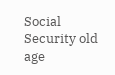Social Security old age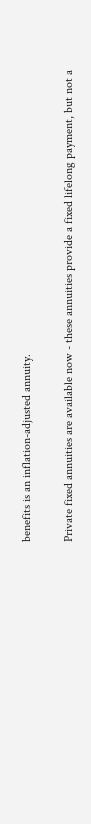benefits is an inflation-adjusted annuity.

Private fixed annuities are available now - these annuities provide a fixed lifelong payment, but not a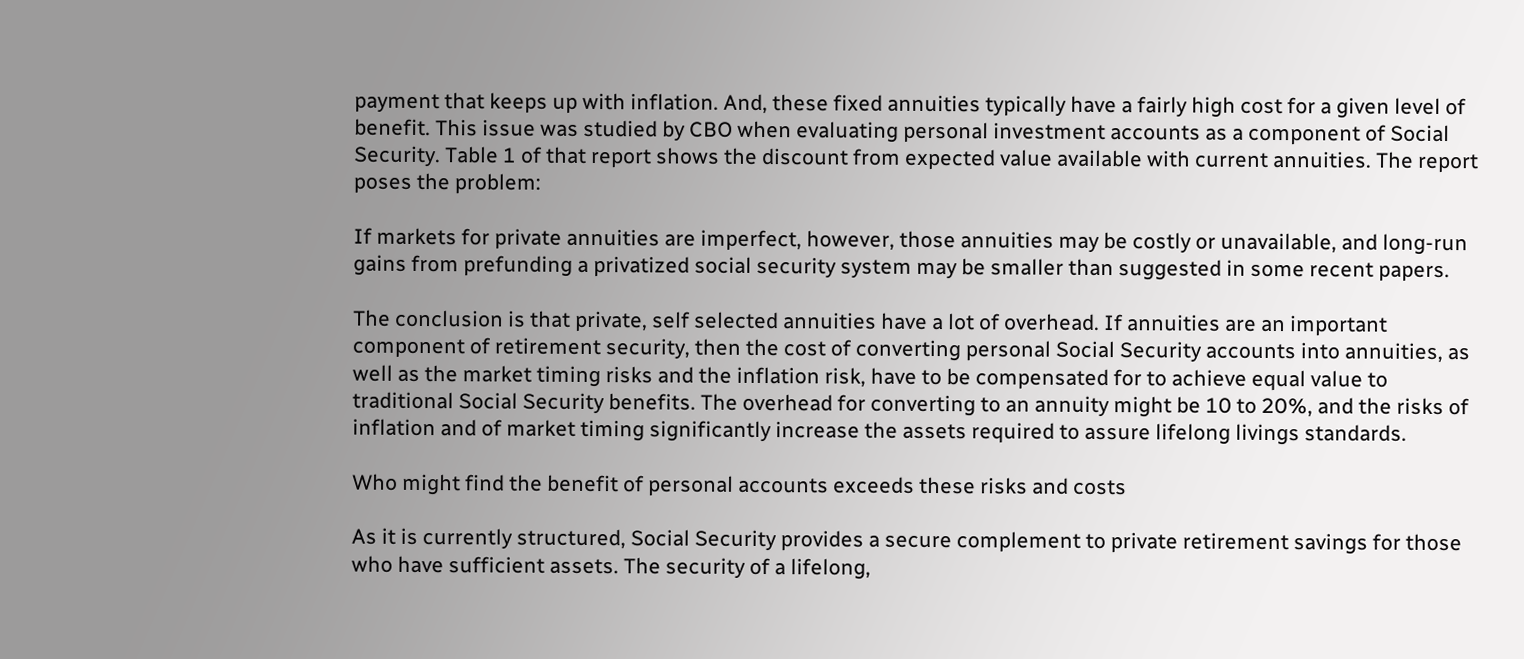payment that keeps up with inflation. And, these fixed annuities typically have a fairly high cost for a given level of benefit. This issue was studied by CBO when evaluating personal investment accounts as a component of Social Security. Table 1 of that report shows the discount from expected value available with current annuities. The report poses the problem:

If markets for private annuities are imperfect, however, those annuities may be costly or unavailable, and long-run gains from prefunding a privatized social security system may be smaller than suggested in some recent papers.

The conclusion is that private, self selected annuities have a lot of overhead. If annuities are an important component of retirement security, then the cost of converting personal Social Security accounts into annuities, as well as the market timing risks and the inflation risk, have to be compensated for to achieve equal value to traditional Social Security benefits. The overhead for converting to an annuity might be 10 to 20%, and the risks of inflation and of market timing significantly increase the assets required to assure lifelong livings standards.

Who might find the benefit of personal accounts exceeds these risks and costs

As it is currently structured, Social Security provides a secure complement to private retirement savings for those who have sufficient assets. The security of a lifelong,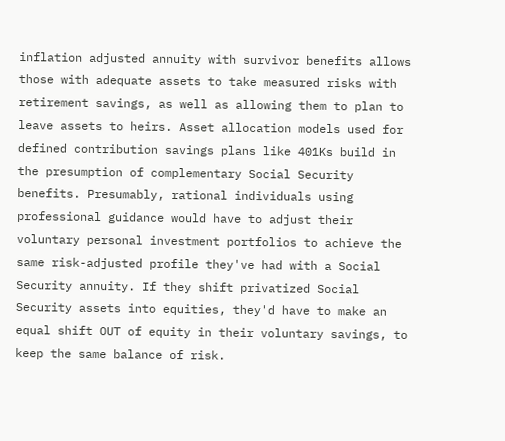inflation adjusted annuity with survivor benefits allows those with adequate assets to take measured risks with retirement savings, as well as allowing them to plan to leave assets to heirs. Asset allocation models used for defined contribution savings plans like 401Ks build in the presumption of complementary Social Security benefits. Presumably, rational individuals using professional guidance would have to adjust their voluntary personal investment portfolios to achieve the same risk-adjusted profile they've had with a Social Security annuity. If they shift privatized Social Security assets into equities, they'd have to make an equal shift OUT of equity in their voluntary savings, to keep the same balance of risk.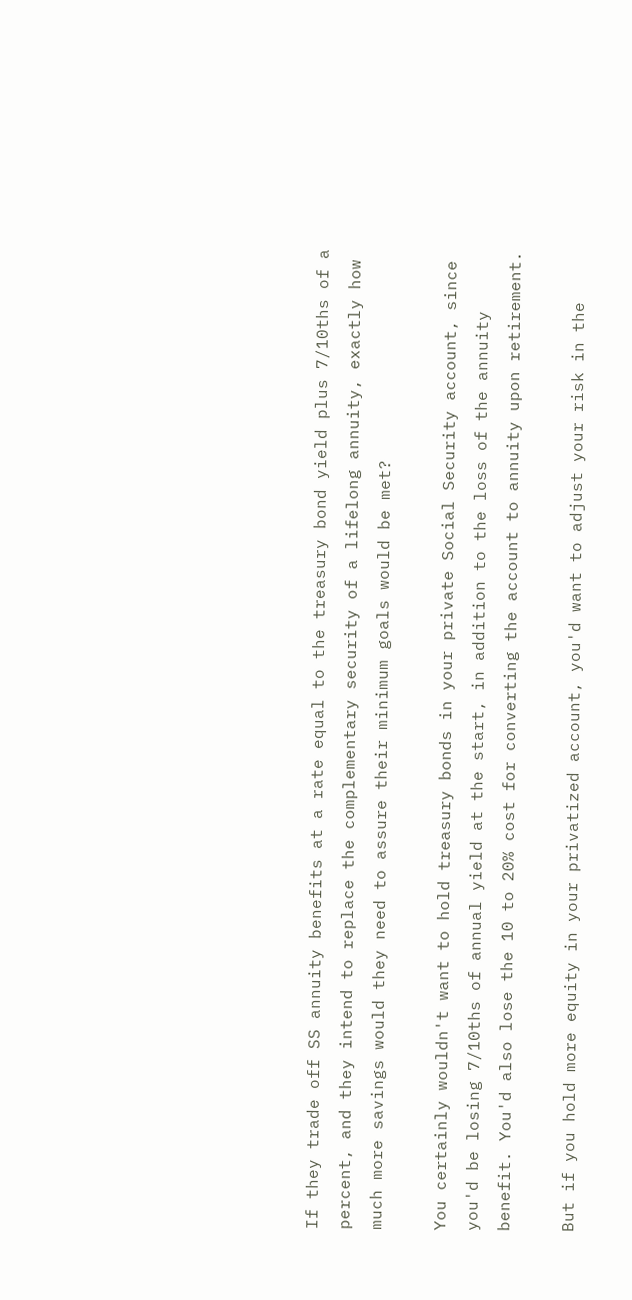If they trade off SS annuity benefits at a rate equal to the treasury bond yield plus 7/10ths of a percent, and they intend to replace the complementary security of a lifelong annuity, exactly how much more savings would they need to assure their minimum goals would be met?

You certainly wouldn't want to hold treasury bonds in your private Social Security account, since you'd be losing 7/10ths of annual yield at the start, in addition to the loss of the annuity benefit. You'd also lose the 10 to 20% cost for converting the account to annuity upon retirement.

But if you hold more equity in your privatized account, you'd want to adjust your risk in the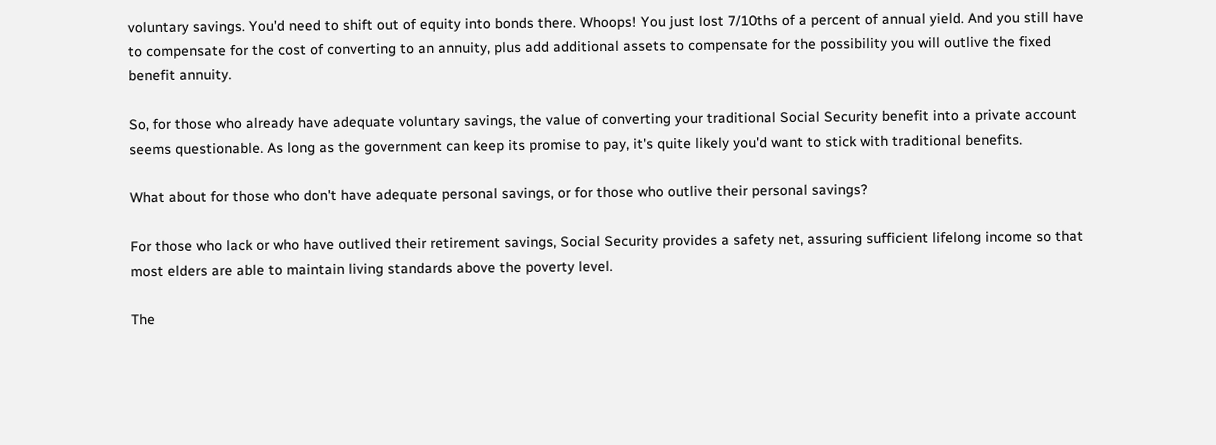voluntary savings. You'd need to shift out of equity into bonds there. Whoops! You just lost 7/10ths of a percent of annual yield. And you still have to compensate for the cost of converting to an annuity, plus add additional assets to compensate for the possibility you will outlive the fixed benefit annuity.

So, for those who already have adequate voluntary savings, the value of converting your traditional Social Security benefit into a private account seems questionable. As long as the government can keep its promise to pay, it's quite likely you'd want to stick with traditional benefits.

What about for those who don't have adequate personal savings, or for those who outlive their personal savings?

For those who lack or who have outlived their retirement savings, Social Security provides a safety net, assuring sufficient lifelong income so that most elders are able to maintain living standards above the poverty level.

The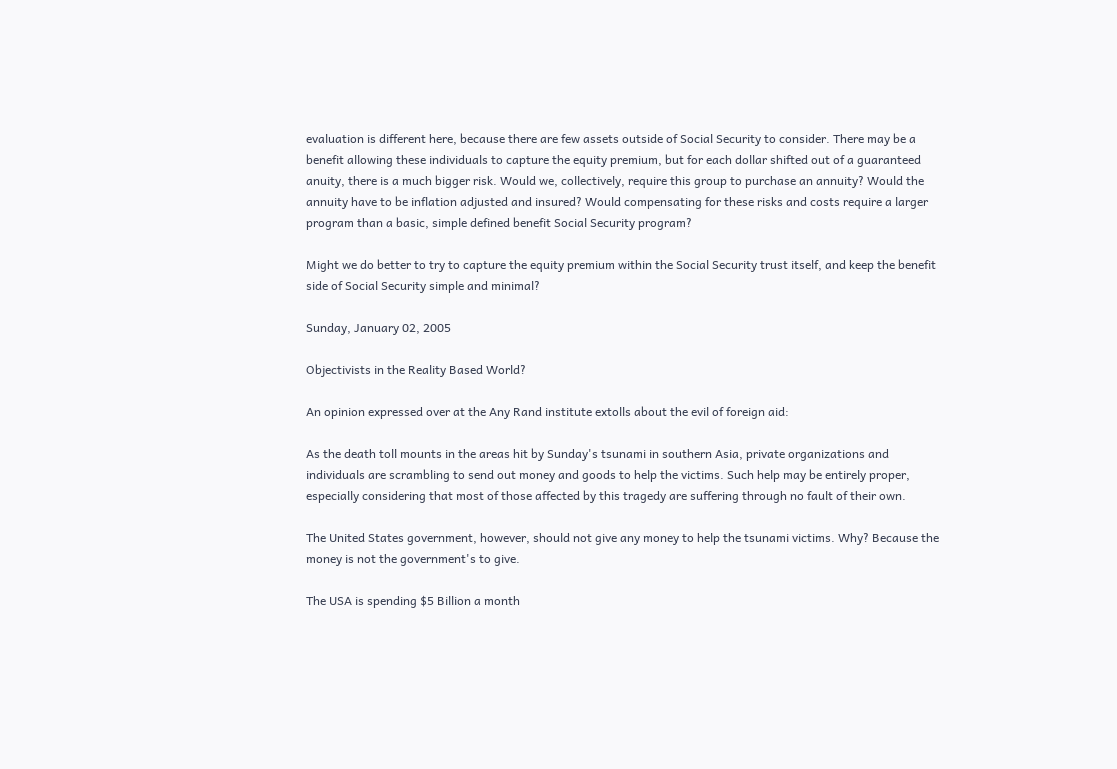evaluation is different here, because there are few assets outside of Social Security to consider. There may be a benefit allowing these individuals to capture the equity premium, but for each dollar shifted out of a guaranteed anuity, there is a much bigger risk. Would we, collectively, require this group to purchase an annuity? Would the annuity have to be inflation adjusted and insured? Would compensating for these risks and costs require a larger program than a basic, simple defined benefit Social Security program?

Might we do better to try to capture the equity premium within the Social Security trust itself, and keep the benefit side of Social Security simple and minimal?

Sunday, January 02, 2005

Objectivists in the Reality Based World?

An opinion expressed over at the Any Rand institute extolls about the evil of foreign aid:

As the death toll mounts in the areas hit by Sunday's tsunami in southern Asia, private organizations and individuals are scrambling to send out money and goods to help the victims. Such help may be entirely proper, especially considering that most of those affected by this tragedy are suffering through no fault of their own.

The United States government, however, should not give any money to help the tsunami victims. Why? Because the money is not the government's to give.

The USA is spending $5 Billion a month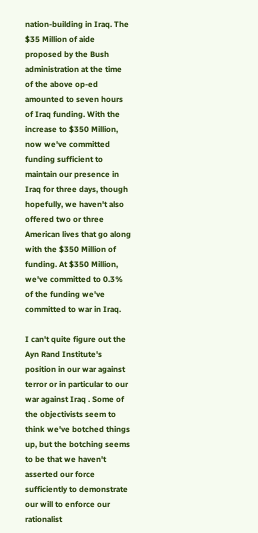nation-building in Iraq. The $35 Million of aide proposed by the Bush administration at the time of the above op-ed amounted to seven hours of Iraq funding. With the increase to $350 Million, now we've committed funding sufficient to maintain our presence in Iraq for three days, though hopefully, we haven't also offered two or three American lives that go along with the $350 Million of funding. At $350 Million, we've committed to 0.3% of the funding we've committed to war in Iraq.

I can't quite figure out the Ayn Rand Institute's position in our war against terror or in particular to our war against Iraq . Some of the objectivists seem to think we've botched things up, but the botching seems to be that we haven't asserted our force sufficiently to demonstrate our will to enforce our rationalist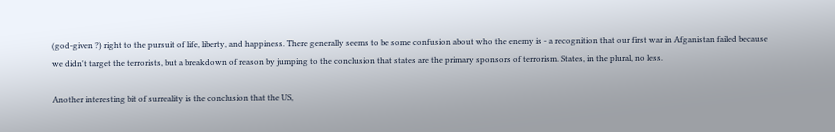(god-given ?) right to the pursuit of life, liberty, and happiness. There generally seems to be some confusion about who the enemy is - a recognition that our first war in Afganistan failed because we didn't target the terrorists, but a breakdown of reason by jumping to the conclusion that states are the primary sponsors of terrorism. States, in the plural, no less.

Another interesting bit of surreality is the conclusion that the US,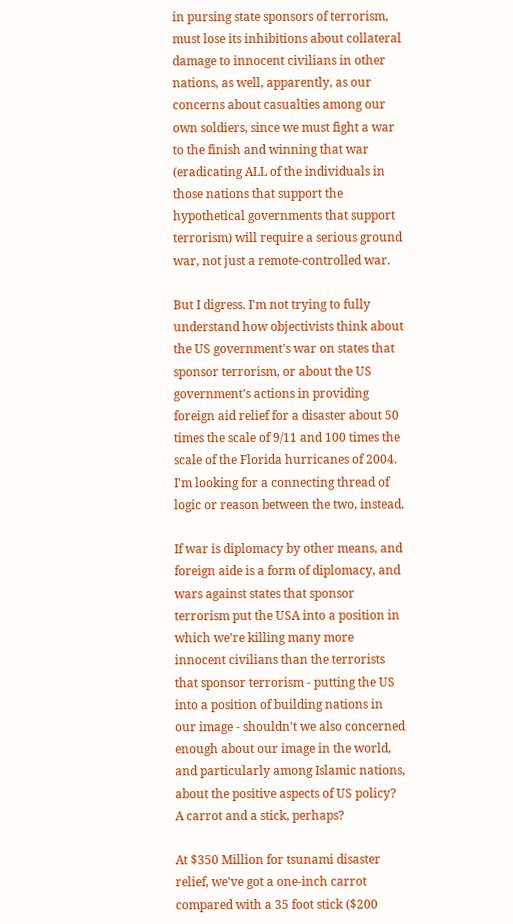in pursing state sponsors of terrorism, must lose its inhibitions about collateral damage to innocent civilians in other nations, as well, apparently, as our concerns about casualties among our own soldiers, since we must fight a war to the finish and winning that war (eradicating ALL of the individuals in those nations that support the hypothetical governments that support terrorism) will require a serious ground war, not just a remote-controlled war.

But I digress. I'm not trying to fully understand how objectivists think about the US government's war on states that sponsor terrorism, or about the US government's actions in providing foreign aid relief for a disaster about 50 times the scale of 9/11 and 100 times the scale of the Florida hurricanes of 2004. I'm looking for a connecting thread of logic or reason between the two, instead.

If war is diplomacy by other means, and foreign aide is a form of diplomacy, and wars against states that sponsor terrorism put the USA into a position in which we're killing many more innocent civilians than the terrorists that sponsor terrorism - putting the US into a position of building nations in our image - shouldn't we also concerned enough about our image in the world, and particularly among Islamic nations, about the positive aspects of US policy? A carrot and a stick, perhaps?

At $350 Million for tsunami disaster relief, we've got a one-inch carrot compared with a 35 foot stick ($200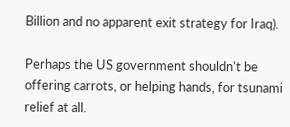Billion and no apparent exit strategy for Iraq).

Perhaps the US government shouldn't be offering carrots, or helping hands, for tsunami relief at all.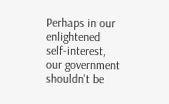Perhaps in our enlightened self-interest, our government shouldn't be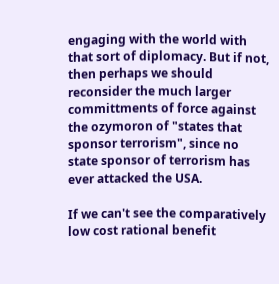engaging with the world with that sort of diplomacy. But if not, then perhaps we should reconsider the much larger committments of force against the ozymoron of "states that sponsor terrorism", since no state sponsor of terrorism has ever attacked the USA.

If we can't see the comparatively low cost rational benefit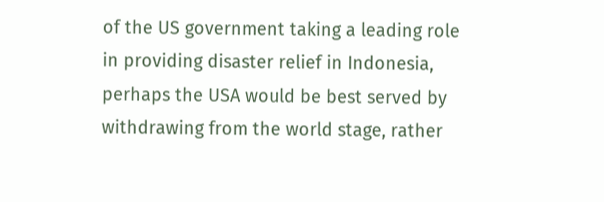of the US government taking a leading role in providing disaster relief in Indonesia, perhaps the USA would be best served by withdrawing from the world stage, rather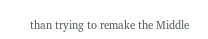than trying to remake the Middle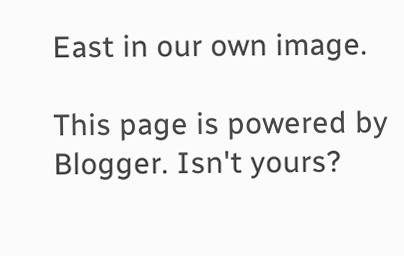East in our own image.

This page is powered by Blogger. Isn't yours?